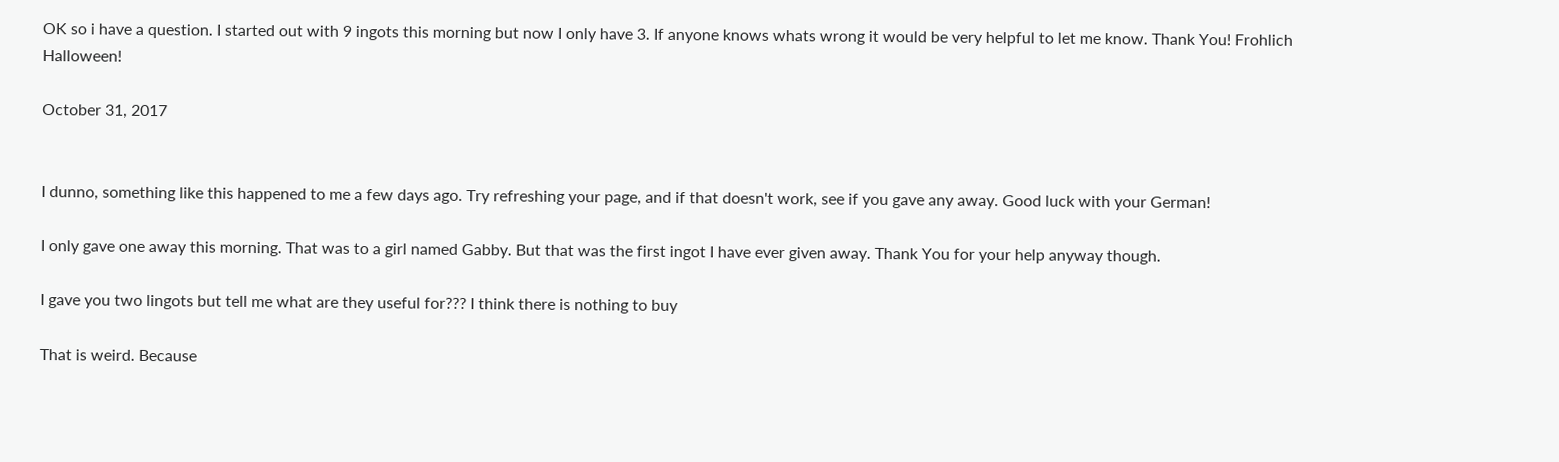OK so i have a question. I started out with 9 ingots this morning but now I only have 3. If anyone knows whats wrong it would be very helpful to let me know. Thank You! Frohlich Halloween!

October 31, 2017


I dunno, something like this happened to me a few days ago. Try refreshing your page, and if that doesn't work, see if you gave any away. Good luck with your German!

I only gave one away this morning. That was to a girl named Gabby. But that was the first ingot I have ever given away. Thank You for your help anyway though.

I gave you two lingots but tell me what are they useful for??? I think there is nothing to buy

That is weird. Because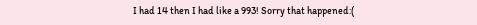I had 14 then I had like a 993! Sorry that happened:(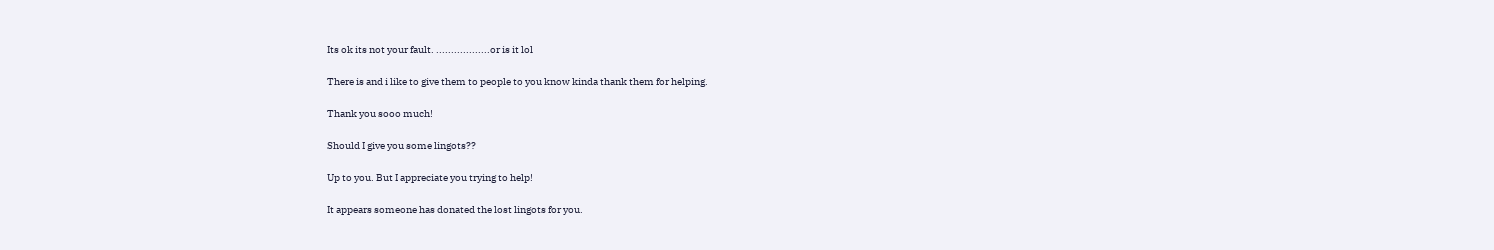Its ok its not your fault. ..................or is it lol

There is and i like to give them to people to you know kinda thank them for helping.

Thank you sooo much!

Should I give you some lingots??

Up to you. But I appreciate you trying to help!

It appears someone has donated the lost lingots for you.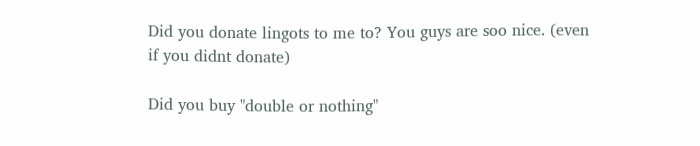Did you donate lingots to me to? You guys are soo nice. (even if you didnt donate)

Did you buy "double or nothing"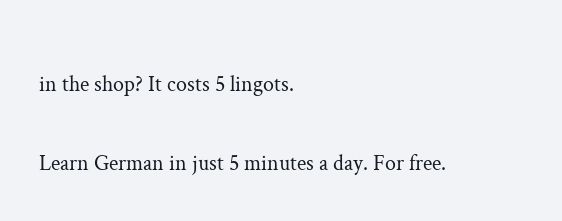in the shop? It costs 5 lingots.

Learn German in just 5 minutes a day. For free.